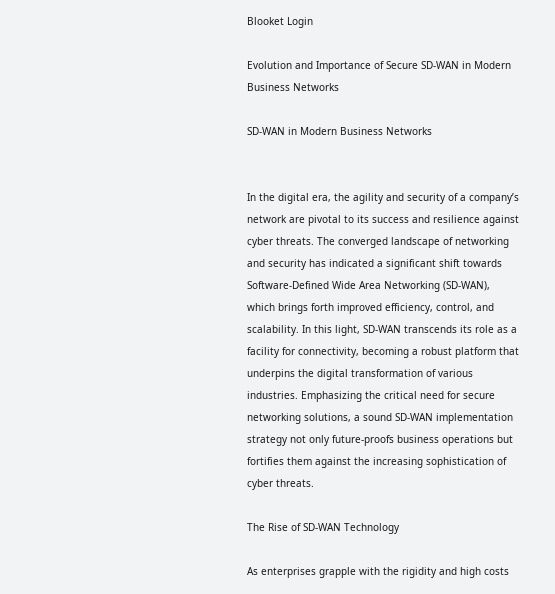Blooket Login

Evolution and Importance of Secure SD-WAN in Modern Business Networks

SD-WAN in Modern Business Networks


In the digital era, the agility and security of a company’s network are pivotal to its success and resilience against cyber threats. The converged landscape of networking and security has indicated a significant shift towards Software-Defined Wide Area Networking (SD-WAN), which brings forth improved efficiency, control, and scalability. In this light, SD-WAN transcends its role as a facility for connectivity, becoming a robust platform that underpins the digital transformation of various industries. Emphasizing the critical need for secure networking solutions, a sound SD-WAN implementation strategy not only future-proofs business operations but fortifies them against the increasing sophistication of cyber threats.

The Rise of SD-WAN Technology

As enterprises grapple with the rigidity and high costs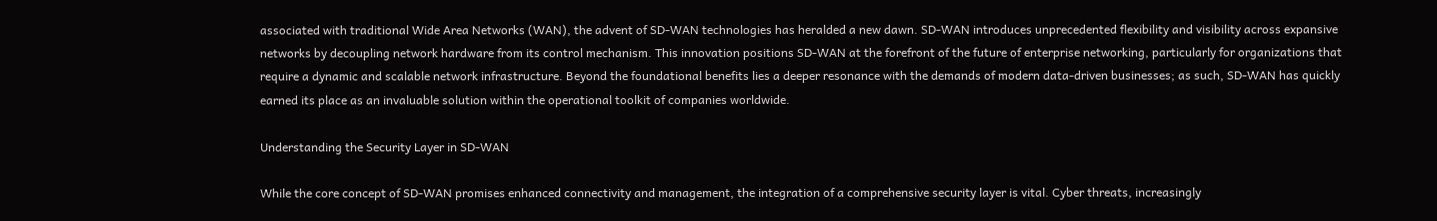associated with traditional Wide Area Networks (WAN), the advent of SD-WAN technologies has heralded a new dawn. SD-WAN introduces unprecedented flexibility and visibility across expansive networks by decoupling network hardware from its control mechanism. This innovation positions SD-WAN at the forefront of the future of enterprise networking, particularly for organizations that require a dynamic and scalable network infrastructure. Beyond the foundational benefits lies a deeper resonance with the demands of modern data-driven businesses; as such, SD-WAN has quickly earned its place as an invaluable solution within the operational toolkit of companies worldwide.

Understanding the Security Layer in SD-WAN

While the core concept of SD-WAN promises enhanced connectivity and management, the integration of a comprehensive security layer is vital. Cyber threats, increasingly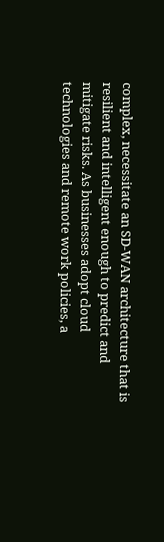complex, necessitate an SD-WAN architecture that is resilient and intelligent enough to predict and mitigate risks. As businesses adopt cloud technologies and remote work policies, a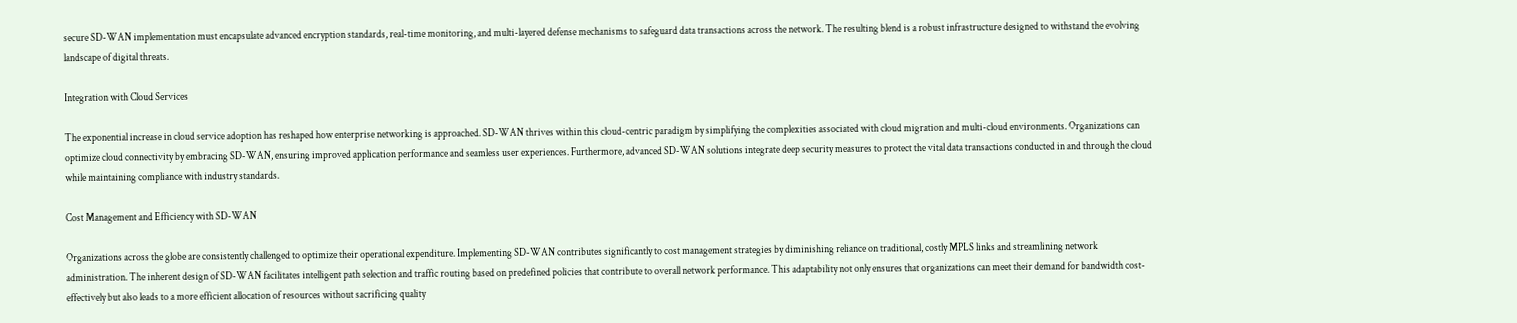secure SD-WAN implementation must encapsulate advanced encryption standards, real-time monitoring, and multi-layered defense mechanisms to safeguard data transactions across the network. The resulting blend is a robust infrastructure designed to withstand the evolving landscape of digital threats.

Integration with Cloud Services

The exponential increase in cloud service adoption has reshaped how enterprise networking is approached. SD-WAN thrives within this cloud-centric paradigm by simplifying the complexities associated with cloud migration and multi-cloud environments. Organizations can optimize cloud connectivity by embracing SD-WAN, ensuring improved application performance and seamless user experiences. Furthermore, advanced SD-WAN solutions integrate deep security measures to protect the vital data transactions conducted in and through the cloud while maintaining compliance with industry standards.

Cost Management and Efficiency with SD-WAN

Organizations across the globe are consistently challenged to optimize their operational expenditure. Implementing SD-WAN contributes significantly to cost management strategies by diminishing reliance on traditional, costly MPLS links and streamlining network administration. The inherent design of SD-WAN facilitates intelligent path selection and traffic routing based on predefined policies that contribute to overall network performance. This adaptability not only ensures that organizations can meet their demand for bandwidth cost-effectively but also leads to a more efficient allocation of resources without sacrificing quality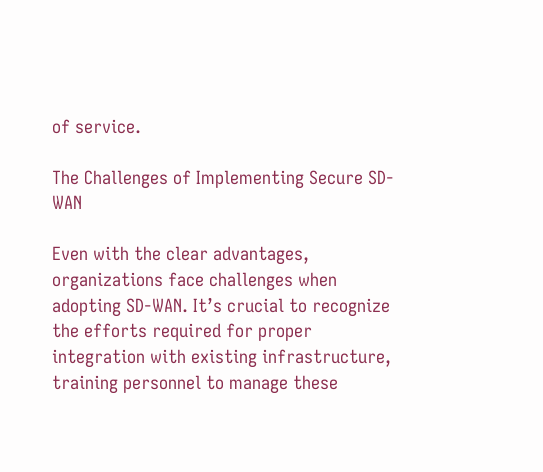of service.

The Challenges of Implementing Secure SD-WAN

Even with the clear advantages, organizations face challenges when adopting SD-WAN. It’s crucial to recognize the efforts required for proper integration with existing infrastructure, training personnel to manage these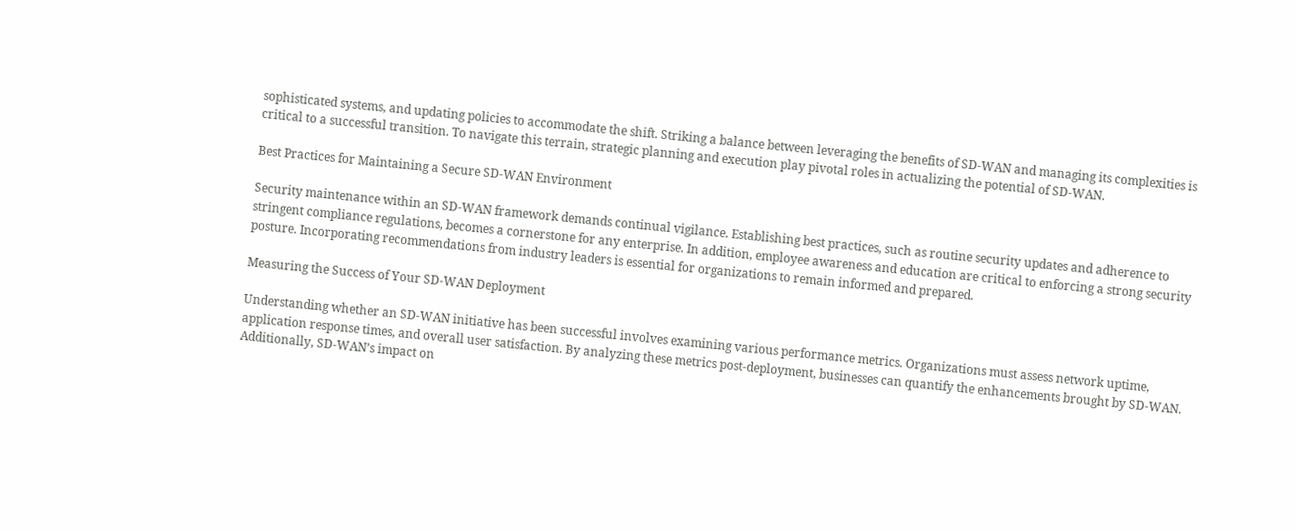sophisticated systems, and updating policies to accommodate the shift. Striking a balance between leveraging the benefits of SD-WAN and managing its complexities is critical to a successful transition. To navigate this terrain, strategic planning and execution play pivotal roles in actualizing the potential of SD-WAN.

Best Practices for Maintaining a Secure SD-WAN Environment

Security maintenance within an SD-WAN framework demands continual vigilance. Establishing best practices, such as routine security updates and adherence to stringent compliance regulations, becomes a cornerstone for any enterprise. In addition, employee awareness and education are critical to enforcing a strong security posture. Incorporating recommendations from industry leaders is essential for organizations to remain informed and prepared.

Measuring the Success of Your SD-WAN Deployment

Understanding whether an SD-WAN initiative has been successful involves examining various performance metrics. Organizations must assess network uptime, application response times, and overall user satisfaction. By analyzing these metrics post-deployment, businesses can quantify the enhancements brought by SD-WAN. Additionally, SD-WAN’s impact on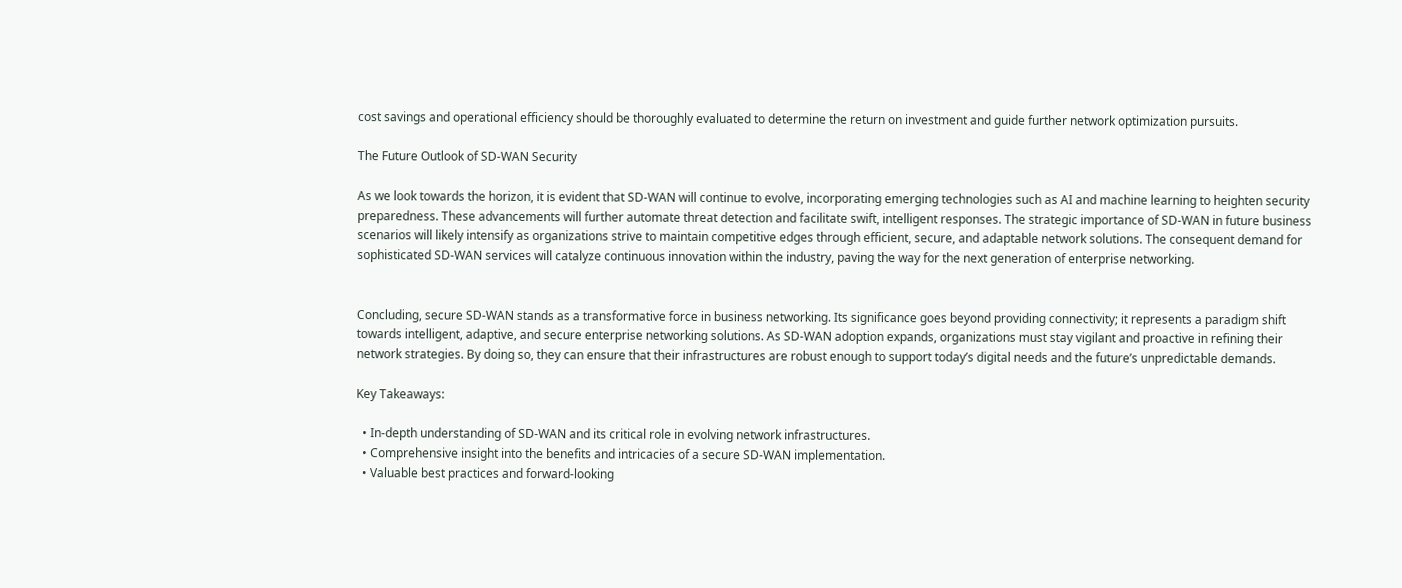cost savings and operational efficiency should be thoroughly evaluated to determine the return on investment and guide further network optimization pursuits.

The Future Outlook of SD-WAN Security

As we look towards the horizon, it is evident that SD-WAN will continue to evolve, incorporating emerging technologies such as AI and machine learning to heighten security preparedness. These advancements will further automate threat detection and facilitate swift, intelligent responses. The strategic importance of SD-WAN in future business scenarios will likely intensify as organizations strive to maintain competitive edges through efficient, secure, and adaptable network solutions. The consequent demand for sophisticated SD-WAN services will catalyze continuous innovation within the industry, paving the way for the next generation of enterprise networking.


Concluding, secure SD-WAN stands as a transformative force in business networking. Its significance goes beyond providing connectivity; it represents a paradigm shift towards intelligent, adaptive, and secure enterprise networking solutions. As SD-WAN adoption expands, organizations must stay vigilant and proactive in refining their network strategies. By doing so, they can ensure that their infrastructures are robust enough to support today’s digital needs and the future’s unpredictable demands.

Key Takeaways:

  • In-depth understanding of SD-WAN and its critical role in evolving network infrastructures.
  • Comprehensive insight into the benefits and intricacies of a secure SD-WAN implementation.
  • Valuable best practices and forward-looking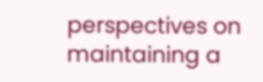perspectives on maintaining a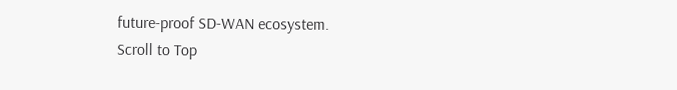future-proof SD-WAN ecosystem.
Scroll to Top